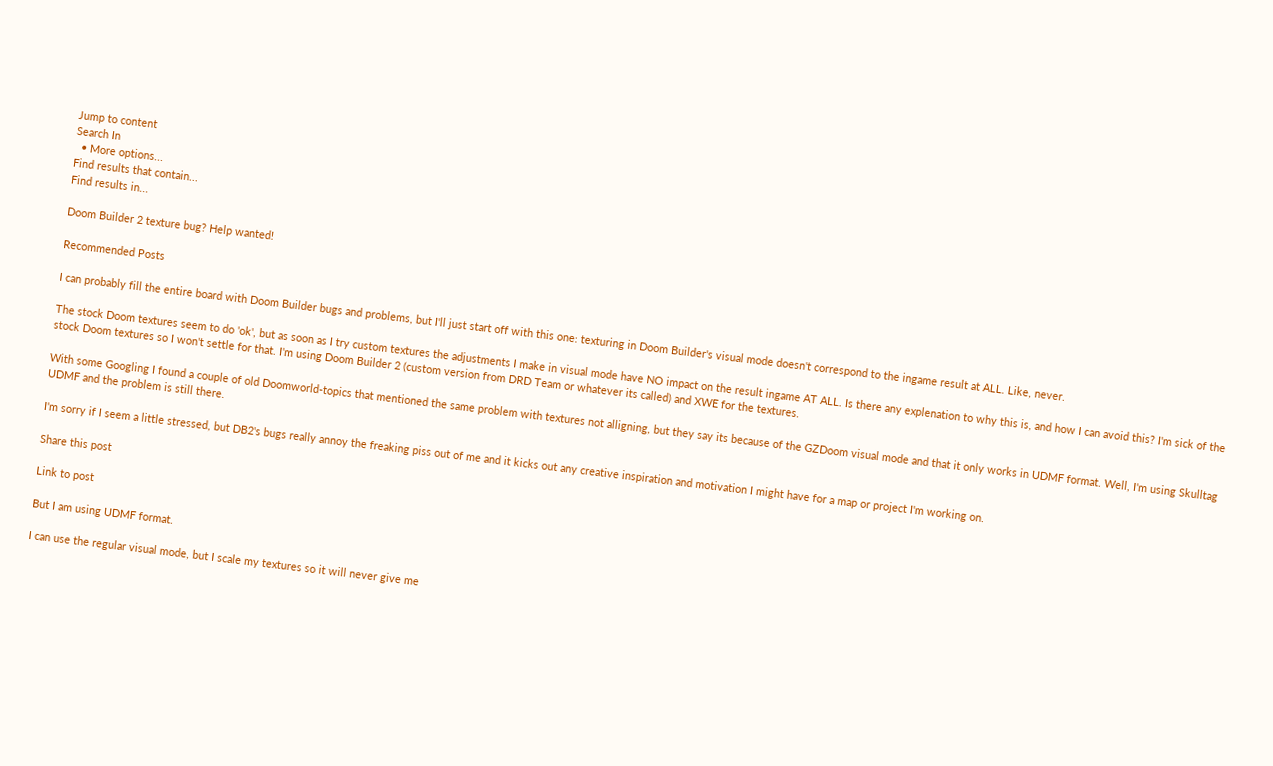Jump to content
Search In
  • More options...
Find results that contain...
Find results in...

Doom Builder 2 texture bug? Help wanted!

Recommended Posts

I can probably fill the entire board with Doom Builder bugs and problems, but I'll just start off with this one: texturing in Doom Builder's visual mode doesn't correspond to the ingame result at ALL. Like, never.

The stock Doom textures seem to do 'ok', but as soon as I try custom textures the adjustments I make in visual mode have NO impact on the result ingame AT ALL. Is there any explenation to why this is, and how I can avoid this? I'm sick of the stock Doom textures so I won't settle for that. I'm using Doom Builder 2 (custom version from DRD Team or whatever its called) and XWE for the textures.

With some Googling I found a couple of old Doomworld-topics that mentioned the same problem with textures not alligning, but they say its because of the GZDoom visual mode and that it only works in UDMF format. Well, I'm using Skulltag UDMF and the problem is still there.

I'm sorry if I seem a little stressed, but DB2's bugs really annoy the freaking piss out of me and it kicks out any creative inspiration and motivation I might have for a map or project I'm working on.

Share this post

Link to post

But I am using UDMF format.

I can use the regular visual mode, but I scale my textures so it will never give me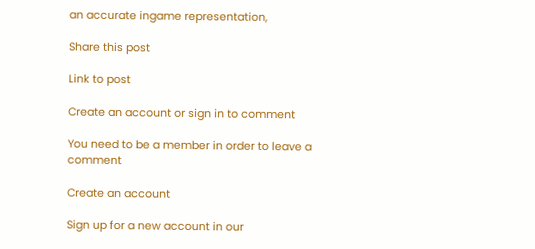an accurate ingame representation,

Share this post

Link to post

Create an account or sign in to comment

You need to be a member in order to leave a comment

Create an account

Sign up for a new account in our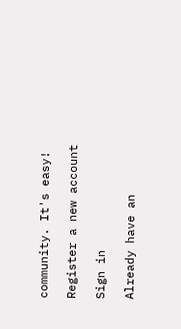community. It's easy!

Register a new account

Sign in

Already have an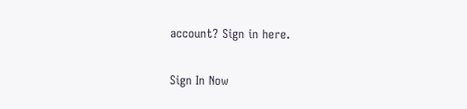account? Sign in here.

Sign In Now